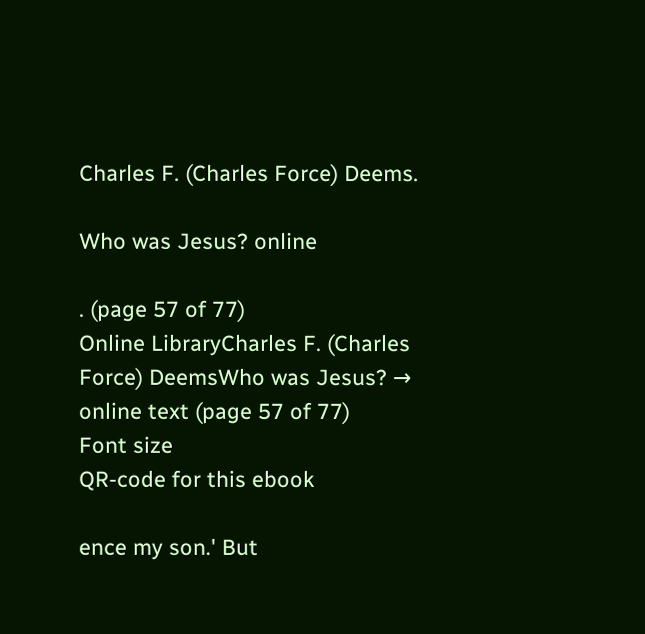Charles F. (Charles Force) Deems.

Who was Jesus? online

. (page 57 of 77)
Online LibraryCharles F. (Charles Force) DeemsWho was Jesus? → online text (page 57 of 77)
Font size
QR-code for this ebook

ence my son.' But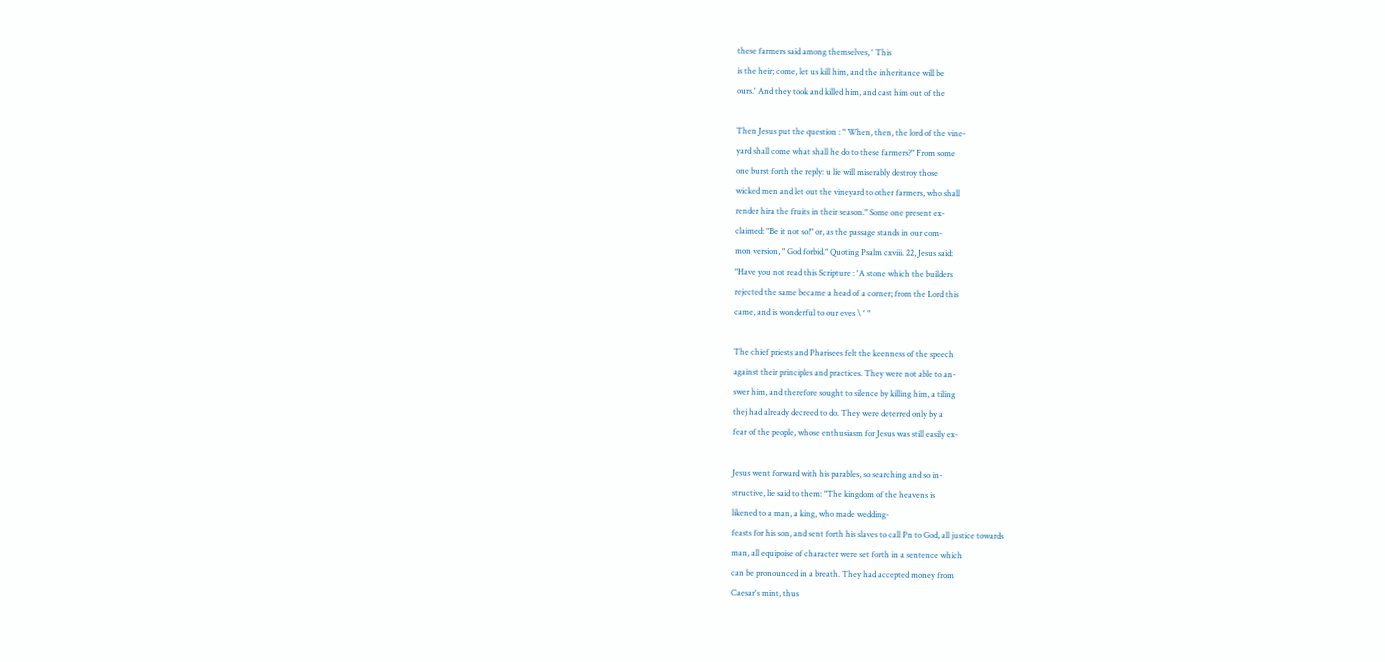these farmers said among themselves, ' This
is the heir; come, let us kill him, and the inheritance will be
ours.' And they took and killed him, and cast him out of the

Then Jesus put the question : " When, then, the lord of the vine-
yard shall come what shall he do to these farmers?" From some
one burst forth the reply: u lie will miserably destroy those
wicked men and let out the vineyard to other farmers, who shall
render hira the fruits in their season." Some one present ex-
claimed: "Be it not so!" or, as the passage stands in our com-
mon version, " God forbid." Quoting Psalm cxviii. 22, Jesus said:
"Have you not read this Scripture : 'A stone which the builders
rejected the same became a head of a corner; from the Lord this
came, and is wonderful to our eves \ ' "

The chief priests and Pharisees felt the keenness of the speech
against their principles and practices. They were not able to an-
swer him, and therefore sought to silence by killing him, a tiling
thej had already decreed to do. They were deterred only by a
fear of the people, whose enthusiasm for Jesus was still easily ex-

Jesus went forward with his parables, so searching and so in-
structive, lie said to them: "The kingdom of the heavens is
likened to a man, a king, who made wedding-
feasts for his son, and sent forth his slaves to call Pn to God, all justice towards
man, all equipoise of character were set forth in a sentence which
can be pronounced in a breath. They had accepted money from
Caesar's mint, thus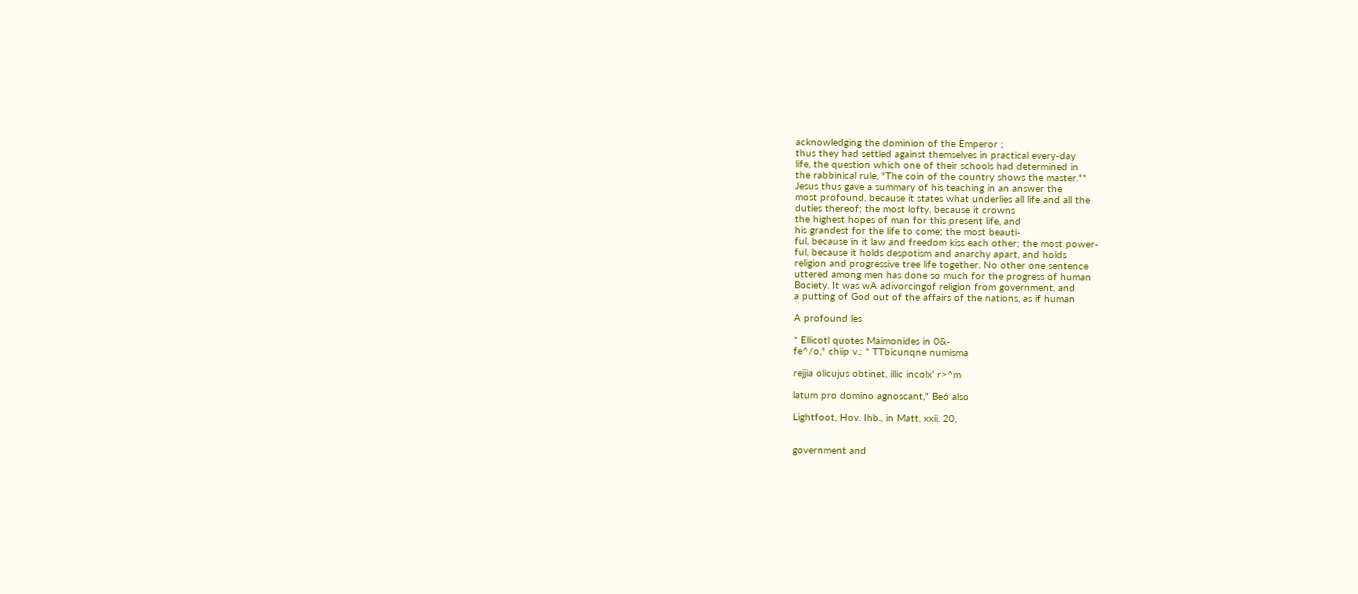acknowledging the dominion of the Emperor ;
thus they had settled against themselves in practical every-day
life, the question which one of their schools had determined in
the rabbinical rule, "The coin of the country shows the master."*
Jesus thus gave a summary of his teaching in an answer the
most profound, because it states what underlies all life and all the
duties thereof; the most lofty, because it crowns
the highest hopes of man for this present life, and
his grandest for the life to come; the most beauti-
ful, because in it law and freedom kiss each other; the most power-
ful, because it holds despotism and anarchy apart, and holds
religion and progressive tree life together. No other one sentence
uttered among men has done so much for the progress of human
Bociety. It was wA adivorcingof religion from government, and
a putting of God out of the affairs of the nations, as if human

A profound les

* Ellicotl quotes Maimonides in 0&-
fe^/o," chiip v.: " TTbicunqne numisma

rejjia olicujus obtinet, illic incolx' r>^m

latum pro domino agnoscant," Be6 also

Lightfoot, Hov. Ihb., in Matt, xxii. 20,


government and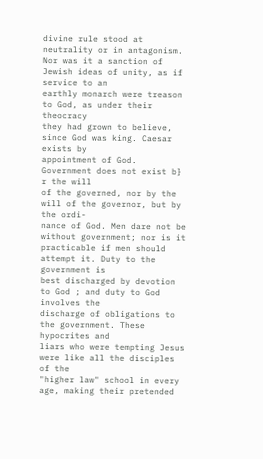divine rule stood at neutrality or in antagonism.
Nor was it a sanction of Jewish ideas of unity, as if service to an
earthly monarch were treason to God, as under their theocracy
they had grown to believe, since God was king. Caesar exists by
appointment of God. Government does not exist b} r the will
of the governed, nor by the will of the governor, but by the ordi-
nance of God. Men dare not be without government; nor is it
practicable if men should attempt it. Duty to the government is
best discharged by devotion to God ; and duty to God involves the
discharge of obligations to the government. These hypocrites and
liars who were tempting Jesus were like all the disciples of the
"higher law" school in every age, making their pretended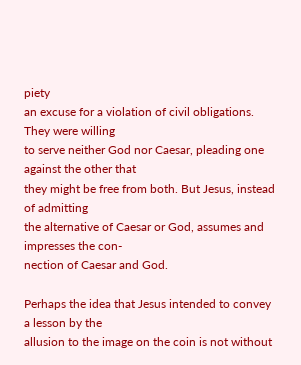piety
an excuse for a violation of civil obligations. They were willing
to serve neither God nor Caesar, pleading one against the other that
they might be free from both. But Jesus, instead of admitting
the alternative of Caesar or God, assumes and impresses the con-
nection of Caesar and God.

Perhaps the idea that Jesus intended to convey a lesson by the
allusion to the image on the coin is not without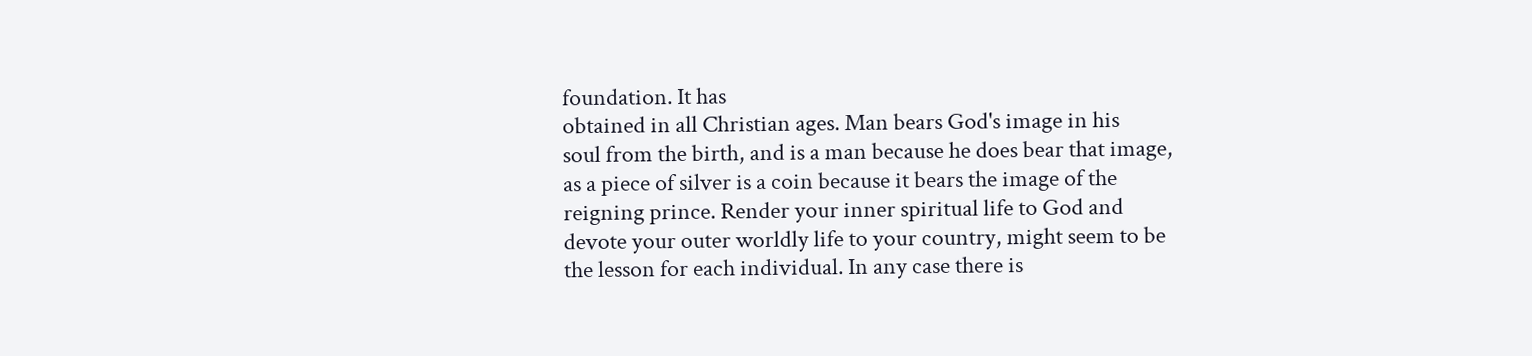foundation. It has
obtained in all Christian ages. Man bears God's image in his
soul from the birth, and is a man because he does bear that image,
as a piece of silver is a coin because it bears the image of the
reigning prince. Render your inner spiritual life to God and
devote your outer worldly life to your country, might seem to be
the lesson for each individual. In any case there is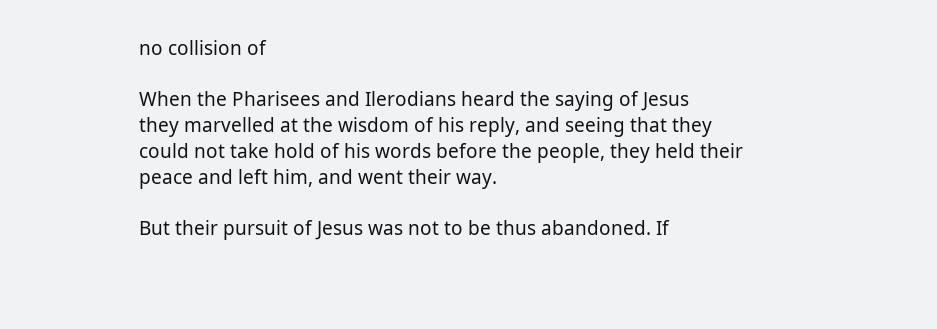no collision of

When the Pharisees and Ilerodians heard the saying of Jesus
they marvelled at the wisdom of his reply, and seeing that they
could not take hold of his words before the people, they held their
peace and left him, and went their way.

But their pursuit of Jesus was not to be thus abandoned. If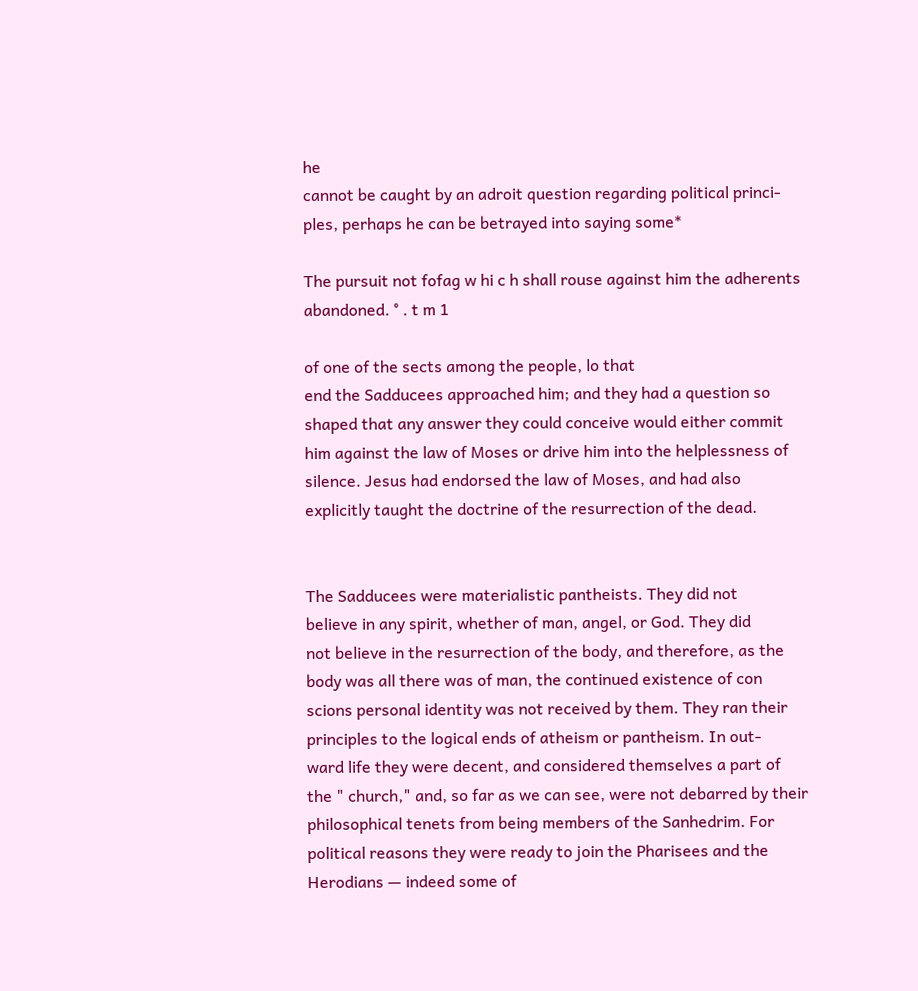he
cannot be caught by an adroit question regarding political princi-
ples, perhaps he can be betrayed into saying some*

The pursuit not fofag w hi c h shall rouse against him the adherents
abandoned. ° . t m 1

of one of the sects among the people, lo that
end the Sadducees approached him; and they had a question so
shaped that any answer they could conceive would either commit
him against the law of Moses or drive him into the helplessness of
silence. Jesus had endorsed the law of Moses, and had also
explicitly taught the doctrine of the resurrection of the dead.


The Sadducees were materialistic pantheists. They did not
believe in any spirit, whether of man, angel, or God. They did
not believe in the resurrection of the body, and therefore, as the
body was all there was of man, the continued existence of con
scions personal identity was not received by them. They ran their
principles to the logical ends of atheism or pantheism. In out-
ward life they were decent, and considered themselves a part of
the " church," and, so far as we can see, were not debarred by their
philosophical tenets from being members of the Sanhedrim. For
political reasons they were ready to join the Pharisees and the
Herodians — indeed some of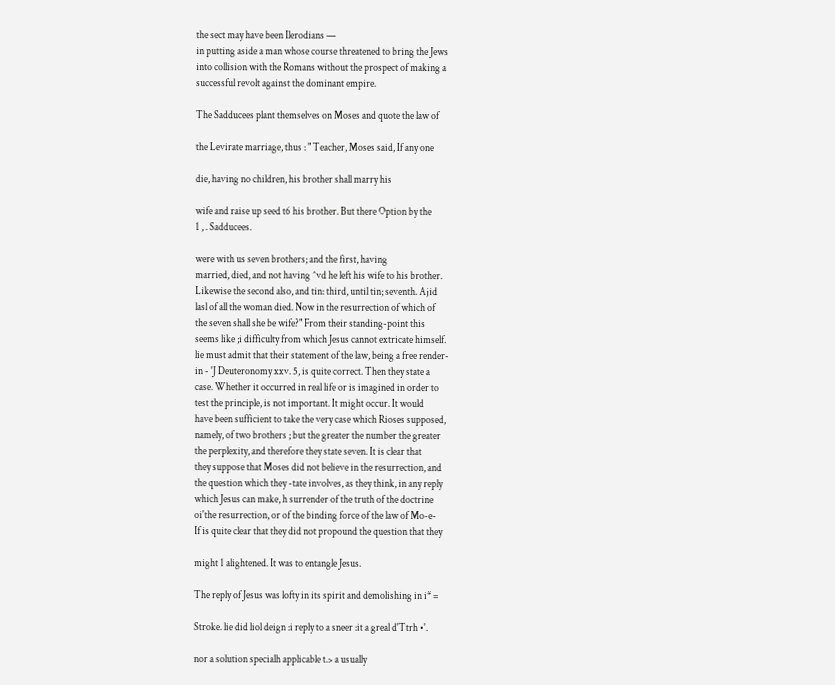the sect may have been Ilerodians —
in putting aside a man whose course threatened to bring the Jews
into collision with the Romans without the prospect of making a
successful revolt against the dominant empire.

The Sadducees plant themselves on Moses and quote the law of

the Levirate marriage, thus : " Teacher, Moses said, If any one

die, having no children, his brother shall marry his

wife and raise up seed t6 his brother. But there Option by the
1 , . Sadducees.

were with us seven brothers; and the first, having
married, died, and not having ^vd he left his wife to his brother.
Likewise the second also, and tin: third, until tin; seventh. Ajid
lasl of all the woman died. Now in the resurrection of which of
the seven shall she be wife?" From their standing-point this
seems like ;i difficulty from which Jesus cannot extricate himself.
lie must admit that their statement of the law, being a free render-
in - 'J Deuteronomy xxv. 5, is quite correct. Then they state a
case. Whether it occurred in real life or is imagined in order to
test the principle, is not important. It might occur. It would
have been sufficient to take the very case which Rioses supposed,
namely, of two brothers ; but the greater the number the greater
the perplexity, and therefore they state seven. It is clear that
they suppose that Moses did not believe in the resurrection, and
the question which they -tate involves, as they think, in any reply
which Jesus can make, h surrender of the truth of the doctrine
oi'the resurrection, or of the binding force of the law of Mo-e-
If is quite clear that they did not propound the question that they

might 1 alightened. It was to entangle Jesus.

The reply of Jesus was lofty in its spirit and demolishing in i* =

Stroke. lie did liol deign :i reply to a sneer :it a greal d'Ttrh •'.

nor a solution specialh applicable t.> a usually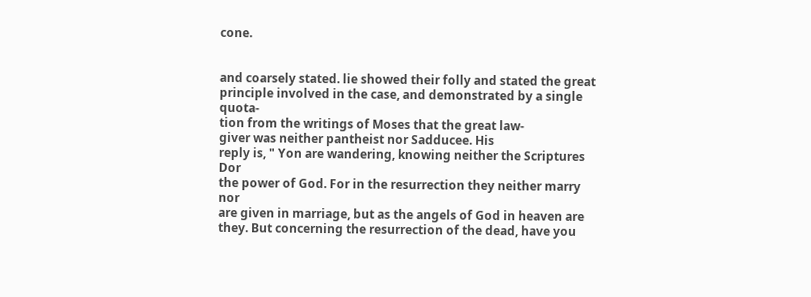cone.


and coarsely stated. lie showed their folly and stated the great
principle involved in the case, and demonstrated by a single quota-
tion from the writings of Moses that the great law-
giver was neither pantheist nor Sadducee. His
reply is, " Yon are wandering, knowing neither the Scriptures Dor
the power of God. For in the resurrection they neither marry nor
are given in marriage, but as the angels of God in heaven are
they. But concerning the resurrection of the dead, have you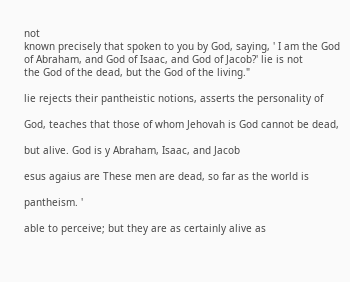not
known precisely that spoken to you by God, saying, ' I am the God
of Abraham, and God of Isaac, and God of Jacob?' lie is not
the God of the dead, but the God of the living."

lie rejects their pantheistic notions, asserts the personality of

God, teaches that those of whom Jehovah is God cannot be dead,

but alive. God is y Abraham, Isaac, and Jacob

esus agaius are These men are dead, so far as the world is

pantheism. '

able to perceive; but they are as certainly alive as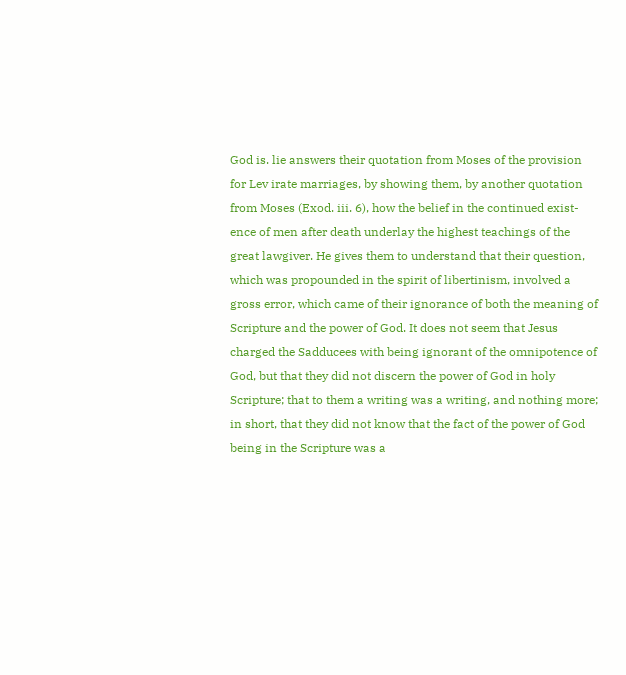God is. lie answers their quotation from Moses of the provision
for Lev irate marriages, by showing them, by another quotation
from Moses (Exod. iii. 6), how the belief in the continued exist-
ence of men after death underlay the highest teachings of the
great lawgiver. He gives them to understand that their question,
which was propounded in the spirit of libertinism, involved a
gross error, which came of their ignorance of both the meaning of
Scripture and the power of God. It does not seem that Jesus
charged the Sadducees with being ignorant of the omnipotence of
God, but that they did not discern the power of God in holy
Scripture; that to them a writing was a writing, and nothing more;
in short, that they did not know that the fact of the power of God
being in the Scripture was a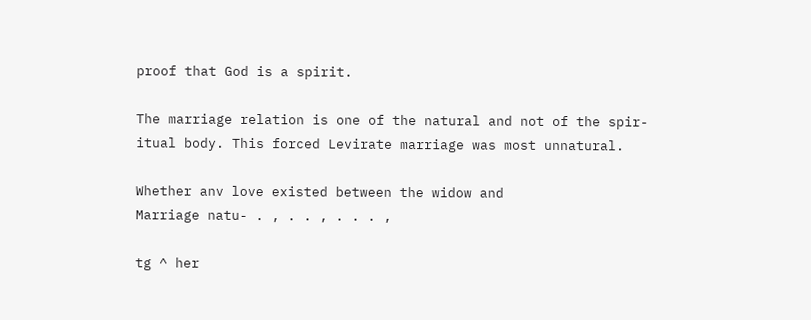proof that God is a spirit.

The marriage relation is one of the natural and not of the spir-
itual body. This forced Levirate marriage was most unnatural.

Whether anv love existed between the widow and
Marriage natu- . , . . , . . . ,

tg ^ her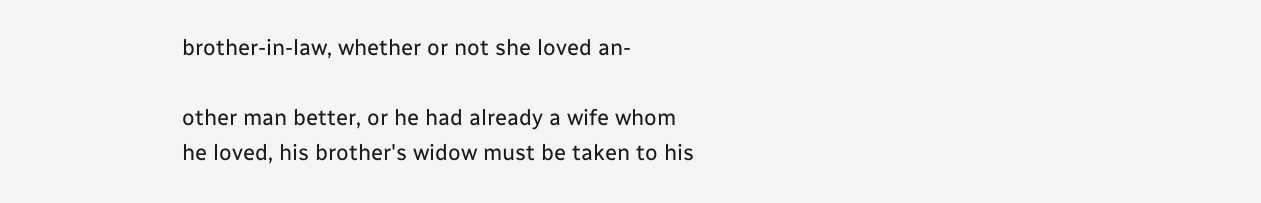brother-in-law, whether or not she loved an-

other man better, or he had already a wife whom
he loved, his brother's widow must be taken to his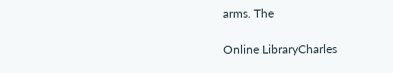arms. The

Online LibraryCharles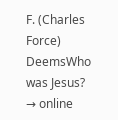F. (Charles Force) DeemsWho was Jesus? → online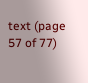text (page 57 of 77)